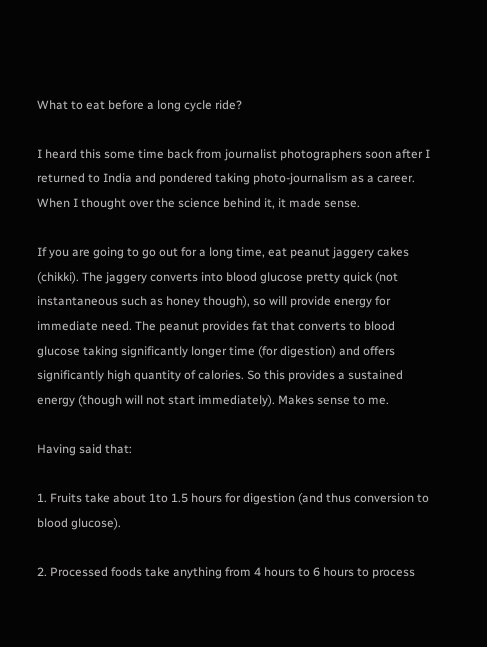What to eat before a long cycle ride?

I heard this some time back from journalist photographers soon after I returned to India and pondered taking photo-journalism as a career. When I thought over the science behind it, it made sense.

If you are going to go out for a long time, eat peanut jaggery cakes (chikki). The jaggery converts into blood glucose pretty quick (not instantaneous such as honey though), so will provide energy for immediate need. The peanut provides fat that converts to blood glucose taking significantly longer time (for digestion) and offers significantly high quantity of calories. So this provides a sustained energy (though will not start immediately). Makes sense to me.

Having said that:

1. Fruits take about 1to 1.5 hours for digestion (and thus conversion to blood glucose).

2. Processed foods take anything from 4 hours to 6 hours to process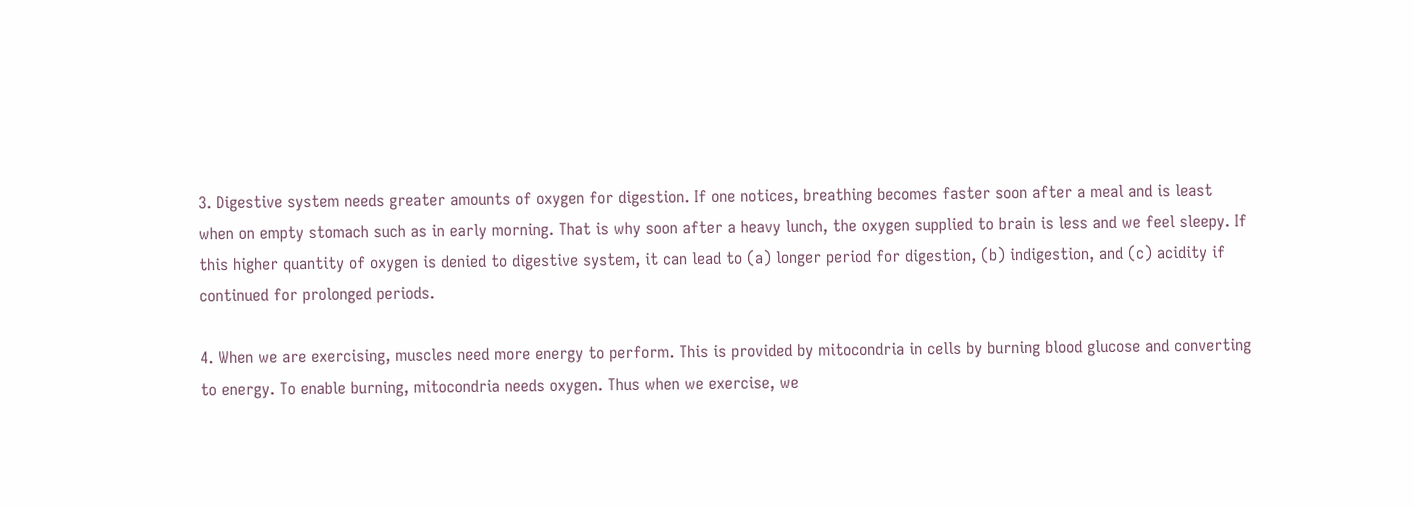3. Digestive system needs greater amounts of oxygen for digestion. If one notices, breathing becomes faster soon after a meal and is least when on empty stomach such as in early morning. That is why soon after a heavy lunch, the oxygen supplied to brain is less and we feel sleepy. If this higher quantity of oxygen is denied to digestive system, it can lead to (a) longer period for digestion, (b) indigestion, and (c) acidity if continued for prolonged periods.

4. When we are exercising, muscles need more energy to perform. This is provided by mitocondria in cells by burning blood glucose and converting to energy. To enable burning, mitocondria needs oxygen. Thus when we exercise, we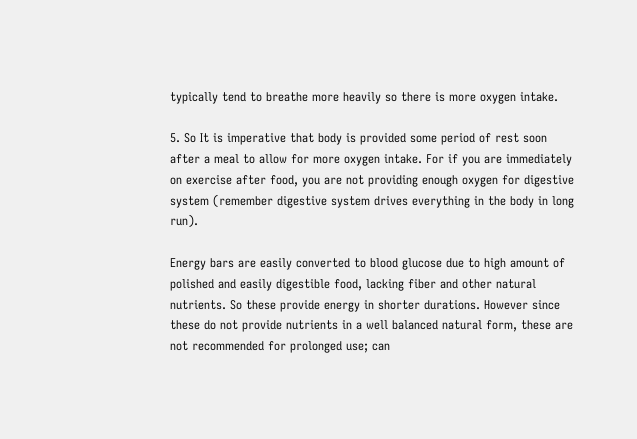typically tend to breathe more heavily so there is more oxygen intake.

5. So It is imperative that body is provided some period of rest soon after a meal to allow for more oxygen intake. For if you are immediately on exercise after food, you are not providing enough oxygen for digestive system (remember digestive system drives everything in the body in long run).

Energy bars are easily converted to blood glucose due to high amount of polished and easily digestible food, lacking fiber and other natural nutrients. So these provide energy in shorter durations. However since these do not provide nutrients in a well balanced natural form, these are not recommended for prolonged use; can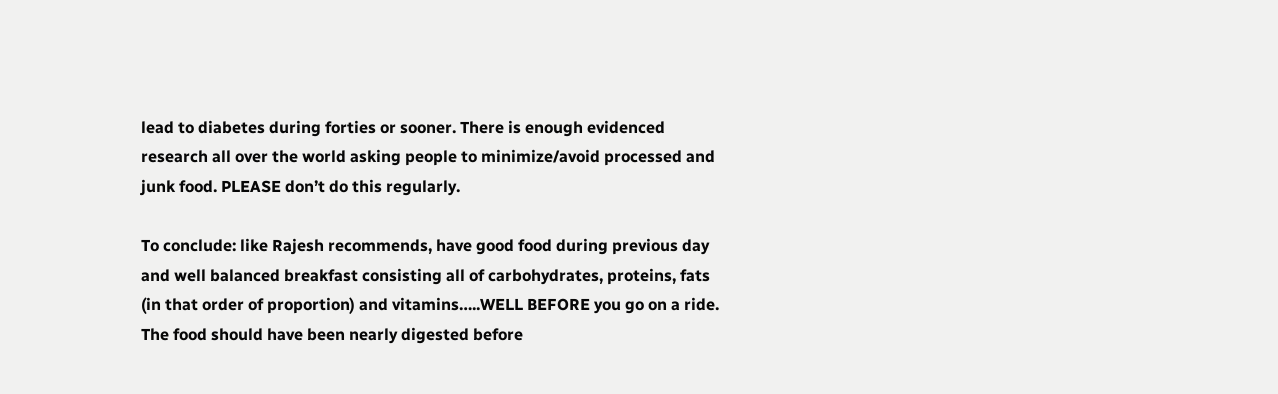lead to diabetes during forties or sooner. There is enough evidenced research all over the world asking people to minimize/avoid processed and junk food. PLEASE don’t do this regularly.

To conclude: like Rajesh recommends, have good food during previous day and well balanced breakfast consisting all of carbohydrates, proteins, fats (in that order of proportion) and vitamins…..WELL BEFORE you go on a ride. The food should have been nearly digested before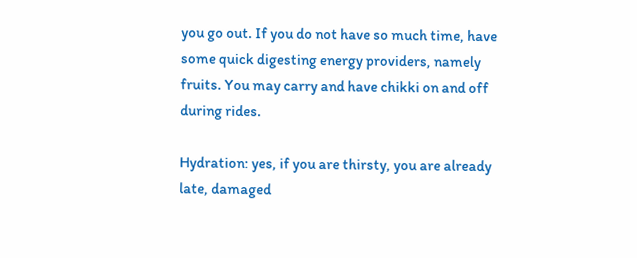you go out. If you do not have so much time, have some quick digesting energy providers, namely fruits. You may carry and have chikki on and off during rides.

Hydration: yes, if you are thirsty, you are already late, damaged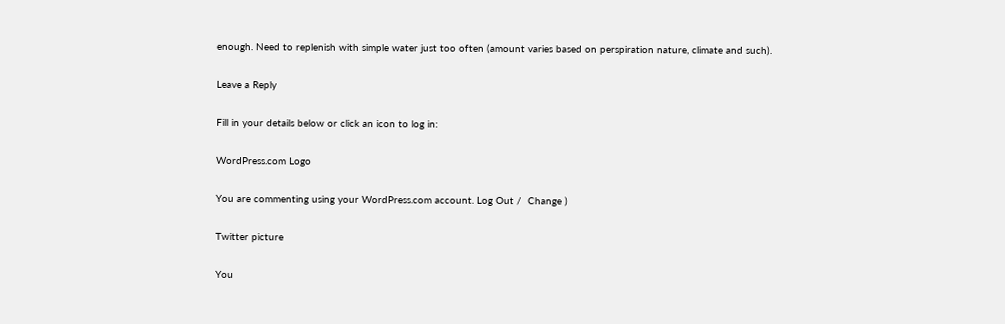enough. Need to replenish with simple water just too often (amount varies based on perspiration nature, climate and such).

Leave a Reply

Fill in your details below or click an icon to log in:

WordPress.com Logo

You are commenting using your WordPress.com account. Log Out /  Change )

Twitter picture

You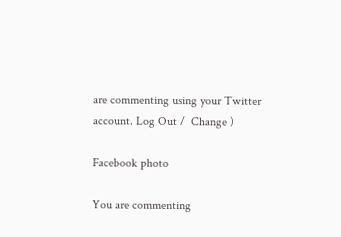are commenting using your Twitter account. Log Out /  Change )

Facebook photo

You are commenting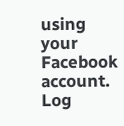using your Facebook account. Log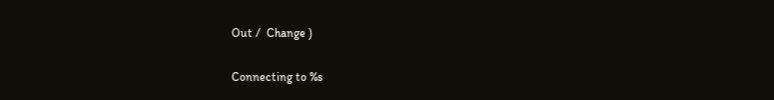Out /  Change )

Connecting to %s